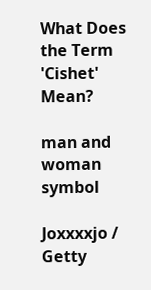What Does the Term 'Cishet' Mean?

man and woman symbol

Joxxxxjo / Getty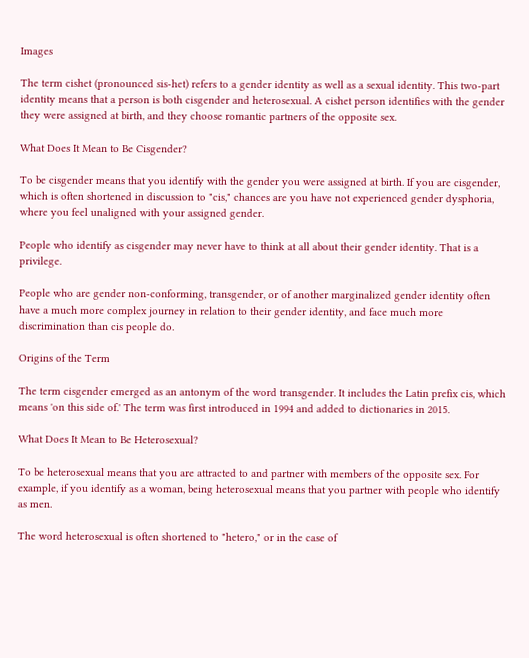Images

The term cishet (pronounced sis-het) refers to a gender identity as well as a sexual identity. This two-part identity means that a person is both cisgender and heterosexual. A cishet person identifies with the gender they were assigned at birth, and they choose romantic partners of the opposite sex.

What Does It Mean to Be Cisgender?

To be cisgender means that you identify with the gender you were assigned at birth. If you are cisgender, which is often shortened in discussion to "cis," chances are you have not experienced gender dysphoria, where you feel unaligned with your assigned gender.

People who identify as cisgender may never have to think at all about their gender identity. That is a privilege.

People who are gender non-conforming, transgender, or of another marginalized gender identity often have a much more complex journey in relation to their gender identity, and face much more discrimination than cis people do.

Origins of the Term

The term cisgender emerged as an antonym of the word transgender. It includes the Latin prefix cis, which means 'on this side of.' The term was first introduced in 1994 and added to dictionaries in 2015.

What Does It Mean to Be Heterosexual?

To be heterosexual means that you are attracted to and partner with members of the opposite sex. For example, if you identify as a woman, being heterosexual means that you partner with people who identify as men.

The word heterosexual is often shortened to "hetero," or in the case of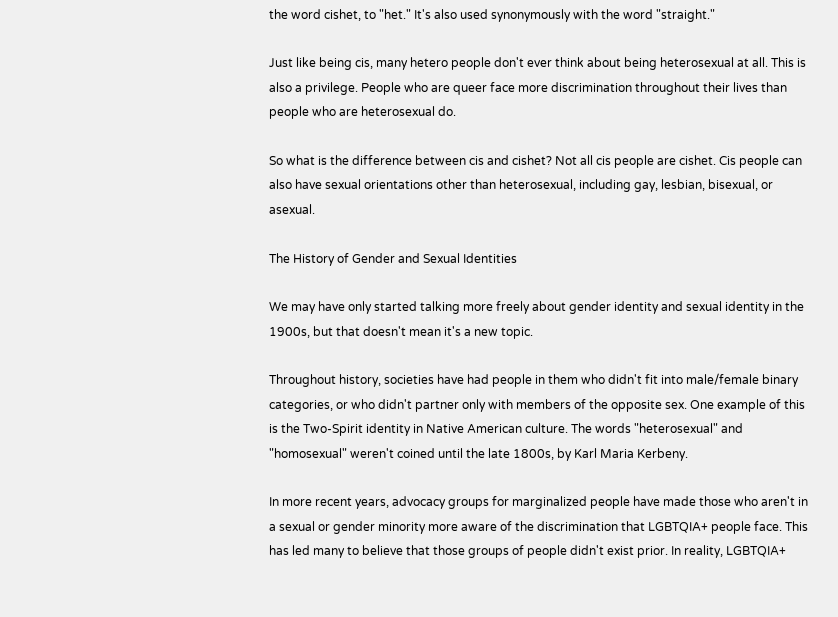the word cishet, to "het." It's also used synonymously with the word "straight."

Just like being cis, many hetero people don't ever think about being heterosexual at all. This is also a privilege. People who are queer face more discrimination throughout their lives than people who are heterosexual do.

So what is the difference between cis and cishet? Not all cis people are cishet. Cis people can also have sexual orientations other than heterosexual, including gay, lesbian, bisexual, or asexual.

The History of Gender and Sexual Identities

We may have only started talking more freely about gender identity and sexual identity in the 1900s, but that doesn't mean it's a new topic.

Throughout history, societies have had people in them who didn't fit into male/female binary categories, or who didn't partner only with members of the opposite sex. One example of this is the Two-Spirit identity in Native American culture. The words "heterosexual" and "homosexual" weren't coined until the late 1800s, by Karl Maria Kerbeny.

In more recent years, advocacy groups for marginalized people have made those who aren't in a sexual or gender minority more aware of the discrimination that LGBTQIA+ people face. This has led many to believe that those groups of people didn't exist prior. In reality, LGBTQIA+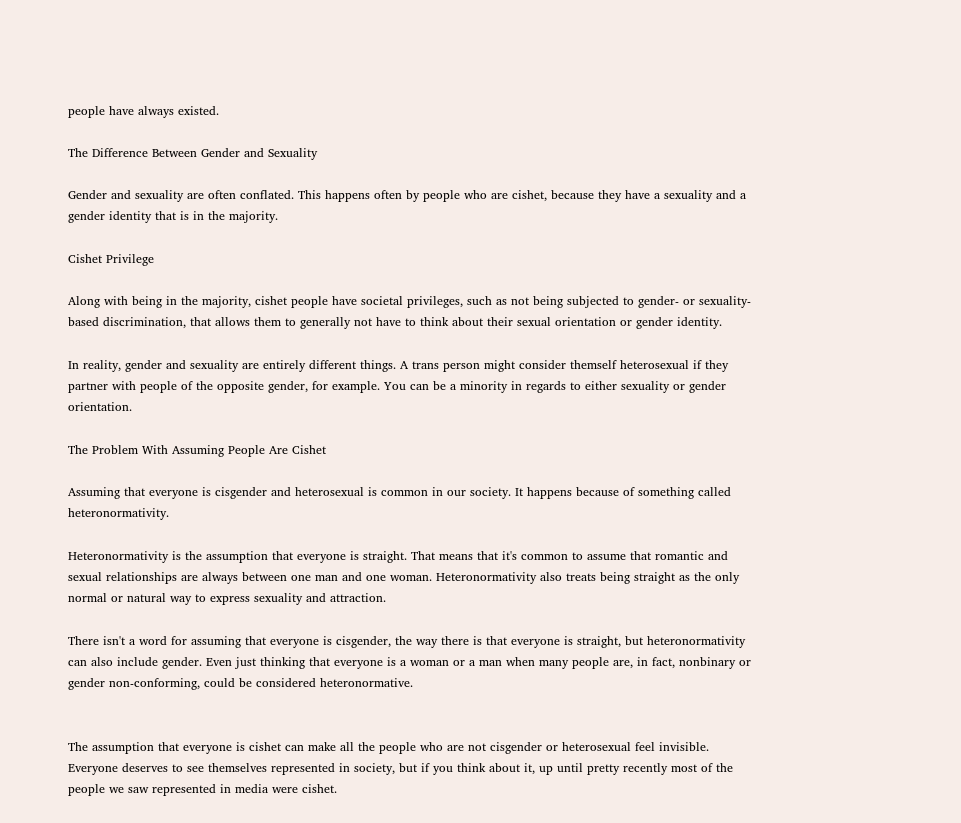people have always existed.

The Difference Between Gender and Sexuality

Gender and sexuality are often conflated. This happens often by people who are cishet, because they have a sexuality and a gender identity that is in the majority.

Cishet Privilege

Along with being in the majority, cishet people have societal privileges, such as not being subjected to gender- or sexuality-based discrimination, that allows them to generally not have to think about their sexual orientation or gender identity.

In reality, gender and sexuality are entirely different things. A trans person might consider themself heterosexual if they partner with people of the opposite gender, for example. You can be a minority in regards to either sexuality or gender orientation.

The Problem With Assuming People Are Cishet

Assuming that everyone is cisgender and heterosexual is common in our society. It happens because of something called heteronormativity.

Heteronormativity is the assumption that everyone is straight. That means that it's common to assume that romantic and sexual relationships are always between one man and one woman. Heteronormativity also treats being straight as the only normal or natural way to express sexuality and attraction.

There isn't a word for assuming that everyone is cisgender, the way there is that everyone is straight, but heteronormativity can also include gender. Even just thinking that everyone is a woman or a man when many people are, in fact, nonbinary or gender non-conforming, could be considered heteronormative.


The assumption that everyone is cishet can make all the people who are not cisgender or heterosexual feel invisible. Everyone deserves to see themselves represented in society, but if you think about it, up until pretty recently most of the people we saw represented in media were cishet.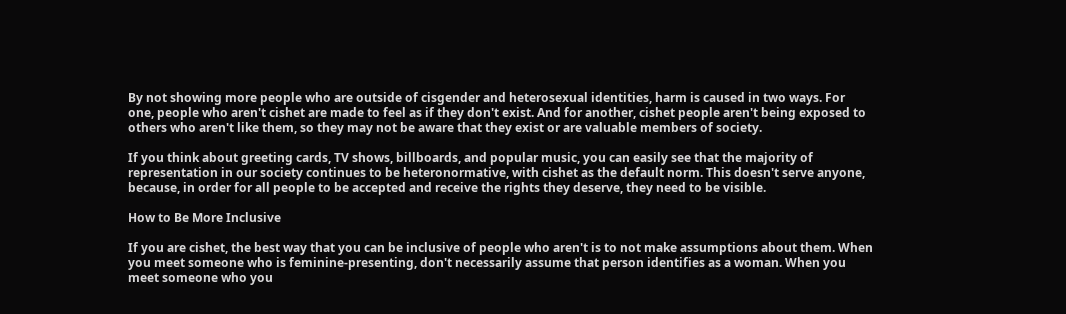By not showing more people who are outside of cisgender and heterosexual identities, harm is caused in two ways. For one, people who aren't cishet are made to feel as if they don't exist. And for another, cishet people aren't being exposed to others who aren't like them, so they may not be aware that they exist or are valuable members of society.

If you think about greeting cards, TV shows, billboards, and popular music, you can easily see that the majority of representation in our society continues to be heteronormative, with cishet as the default norm. This doesn't serve anyone, because, in order for all people to be accepted and receive the rights they deserve, they need to be visible.

How to Be More Inclusive

If you are cishet, the best way that you can be inclusive of people who aren't is to not make assumptions about them. When you meet someone who is feminine-presenting, don't necessarily assume that person identifies as a woman. When you meet someone who you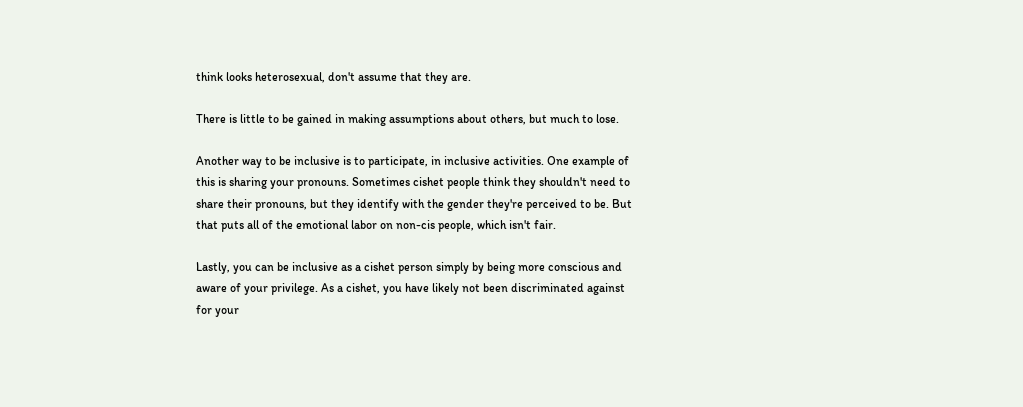think looks heterosexual, don't assume that they are.

There is little to be gained in making assumptions about others, but much to lose.

Another way to be inclusive is to participate, in inclusive activities. One example of this is sharing your pronouns. Sometimes cishet people think they shouldn't need to share their pronouns, but they identify with the gender they're perceived to be. But that puts all of the emotional labor on non-cis people, which isn't fair.

Lastly, you can be inclusive as a cishet person simply by being more conscious and aware of your privilege. As a cishet, you have likely not been discriminated against for your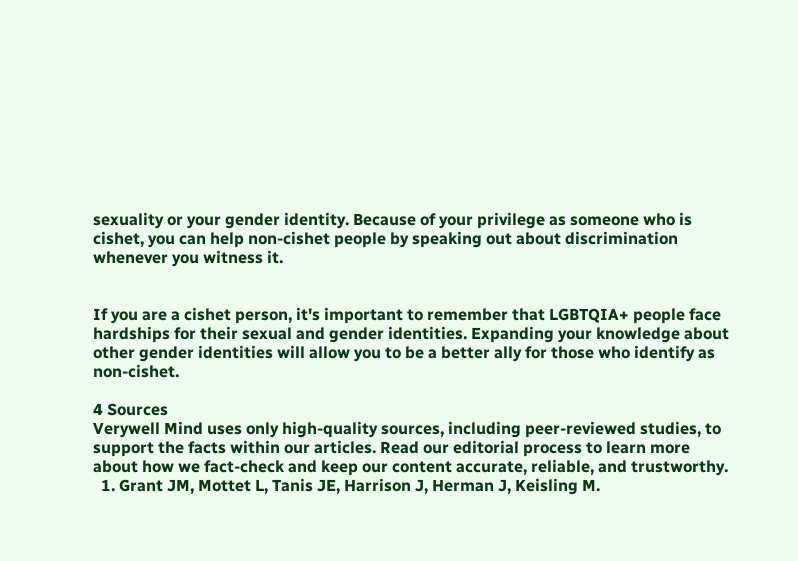sexuality or your gender identity. Because of your privilege as someone who is cishet, you can help non-cishet people by speaking out about discrimination whenever you witness it.


If you are a cishet person, it's important to remember that LGBTQIA+ people face hardships for their sexual and gender identities. Expanding your knowledge about other gender identities will allow you to be a better ally for those who identify as non-cishet.

4 Sources
Verywell Mind uses only high-quality sources, including peer-reviewed studies, to support the facts within our articles. Read our editorial process to learn more about how we fact-check and keep our content accurate, reliable, and trustworthy.
  1. Grant JM, Mottet L, Tanis JE, Harrison J, Herman J, Keisling M.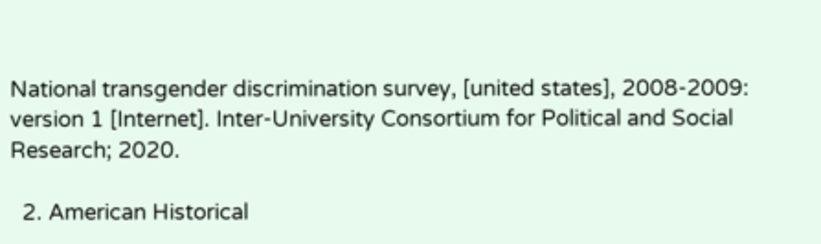National transgender discrimination survey, [united states], 2008-2009: version 1 [Internet]. Inter-University Consortium for Political and Social Research; 2020.

  2. American Historical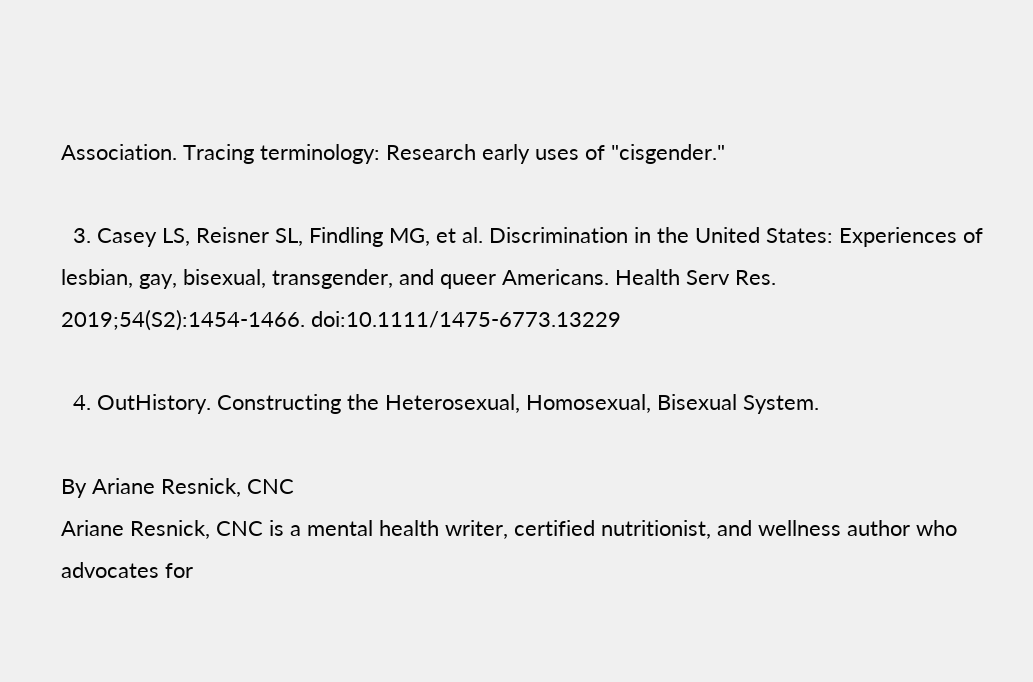Association. Tracing terminology: Research early uses of "cisgender."

  3. Casey LS, Reisner SL, Findling MG, et al. Discrimination in the United States: Experiences of lesbian, gay, bisexual, transgender, and queer Americans. Health Serv Res. 2019;54(S2):1454-1466. doi:10.1111/1475-6773.13229

  4. OutHistory. Constructing the Heterosexual, Homosexual, Bisexual System.

By Ariane Resnick, CNC
Ariane Resnick, CNC is a mental health writer, certified nutritionist, and wellness author who advocates for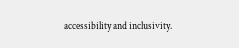accessibility and inclusivity.